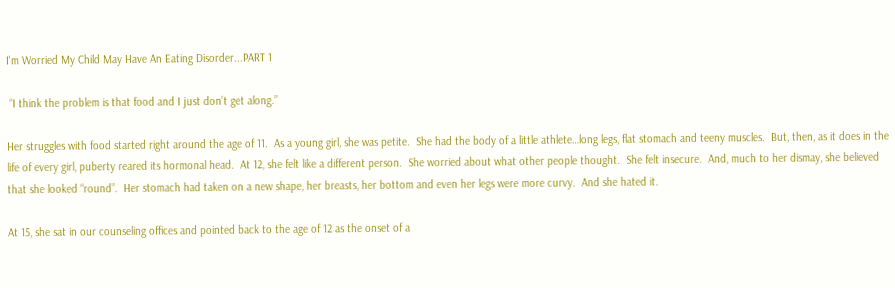I'm Worried My Child May Have An Eating Disorder...PART 1

 “I think the problem is that food and I just don’t get along.”

Her struggles with food started right around the age of 11.  As a young girl, she was petite.  She had the body of a little athlete…long legs, flat stomach and teeny muscles.  But, then, as it does in the life of every girl, puberty reared its hormonal head.  At 12, she felt like a different person.  She worried about what other people thought.  She felt insecure.  And, much to her dismay, she believed that she looked “round”.  Her stomach had taken on a new shape, her breasts, her bottom and even her legs were more curvy.  And she hated it.

At 15, she sat in our counseling offices and pointed back to the age of 12 as the onset of a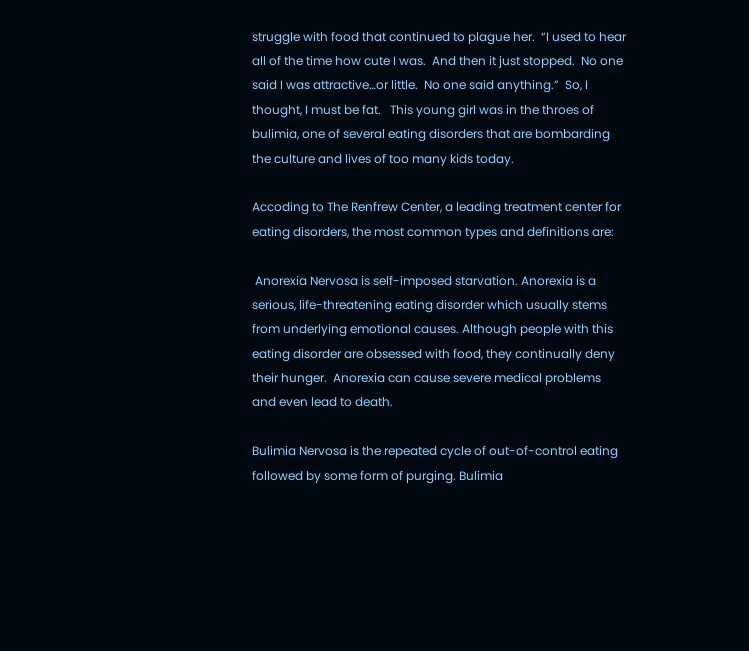struggle with food that continued to plague her.  “I used to hear all of the time how cute I was.  And then it just stopped.  No one said I was attractive…or little.  No one said anything.”  So, I thought, I must be fat.   This young girl was in the throes of bulimia, one of several eating disorders that are bombarding the culture and lives of too many kids today.

Accoding to The Renfrew Center, a leading treatment center for eating disorders, the most common types and definitions are:

 Anorexia Nervosa is self-imposed starvation. Anorexia is a serious, life-threatening eating disorder which usually stems from underlying emotional causes. Although people with this eating disorder are obsessed with food, they continually deny their hunger.  Anorexia can cause severe medical problems and even lead to death.

Bulimia Nervosa is the repeated cycle of out-of-control eating followed by some form of purging. Bulimia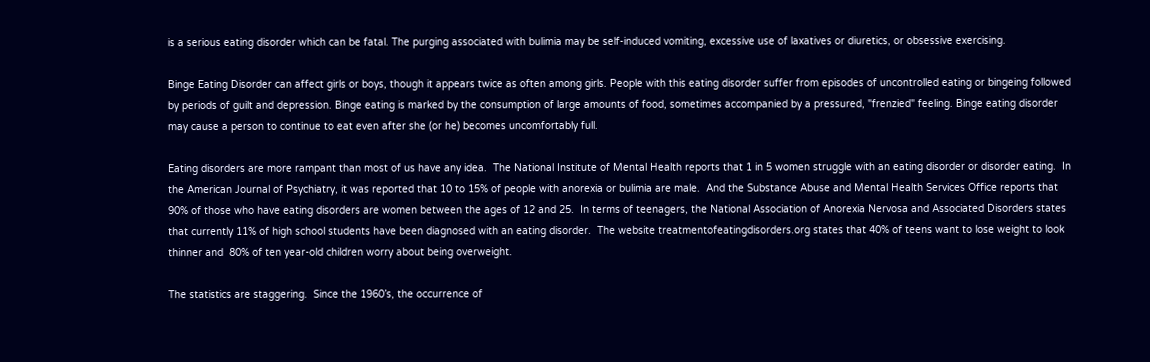is a serious eating disorder which can be fatal. The purging associated with bulimia may be self-induced vomiting, excessive use of laxatives or diuretics, or obsessive exercising.

Binge Eating Disorder can affect girls or boys, though it appears twice as often among girls. People with this eating disorder suffer from episodes of uncontrolled eating or bingeing followed by periods of guilt and depression. Binge eating is marked by the consumption of large amounts of food, sometimes accompanied by a pressured, "frenzied" feeling. Binge eating disorder may cause a person to continue to eat even after she (or he) becomes uncomfortably full.

Eating disorders are more rampant than most of us have any idea.  The National Institute of Mental Health reports that 1 in 5 women struggle with an eating disorder or disorder eating.  In the American Journal of Psychiatry, it was reported that 10 to 15% of people with anorexia or bulimia are male.  And the Substance Abuse and Mental Health Services Office reports that 90% of those who have eating disorders are women between the ages of 12 and 25.  In terms of teenagers, the National Association of Anorexia Nervosa and Associated Disorders states that currently 11% of high school students have been diagnosed with an eating disorder.  The website treatmentofeatingdisorders.org states that 40% of teens want to lose weight to look thinner and  80% of ten year-old children worry about being overweight.

The statistics are staggering.  Since the 1960’s, the occurrence of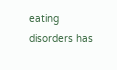eating disorders has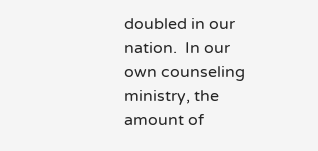doubled in our nation.  In our own counseling ministry, the amount of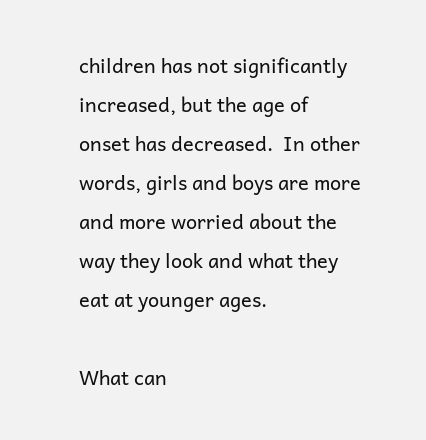children has not significantly increased, but the age of onset has decreased.  In other words, girls and boys are more and more worried about the way they look and what they eat at younger ages.

What can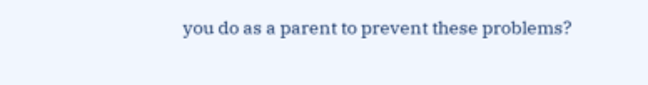you do as a parent to prevent these problems?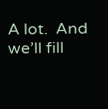A lot.  And we’ll fill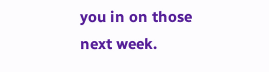you in on those next week.